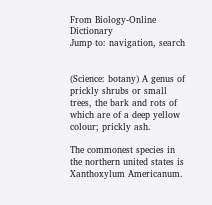From Biology-Online Dictionary
Jump to: navigation, search


(Science: botany) A genus of prickly shrubs or small trees, the bark and rots of which are of a deep yellow colour; prickly ash.

The commonest species in the northern united states is Xanthoxylum Americanum.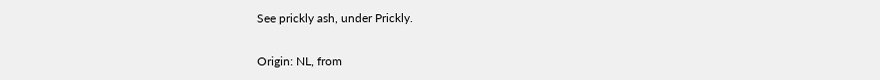See prickly ash, under Prickly.

Origin: NL, from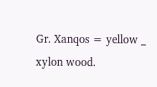Gr. Xanqos = yellow _ xylon wood.